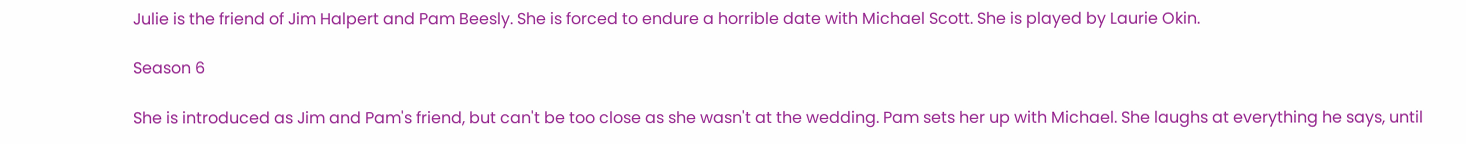Julie is the friend of Jim Halpert and Pam Beesly. She is forced to endure a horrible date with Michael Scott. She is played by Laurie Okin.

Season 6

She is introduced as Jim and Pam's friend, but can't be too close as she wasn't at the wedding. Pam sets her up with Michael. She laughs at everything he says, until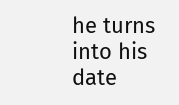he turns into his date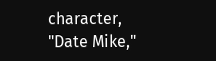character, "Date Mike,"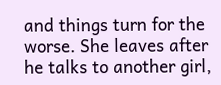and things turn for the worse. She leaves after he talks to another girl,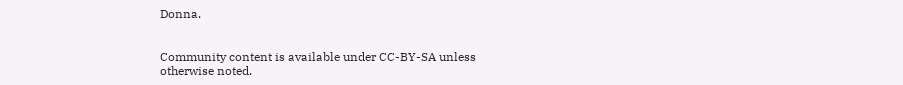Donna.


Community content is available under CC-BY-SA unless otherwise noted.